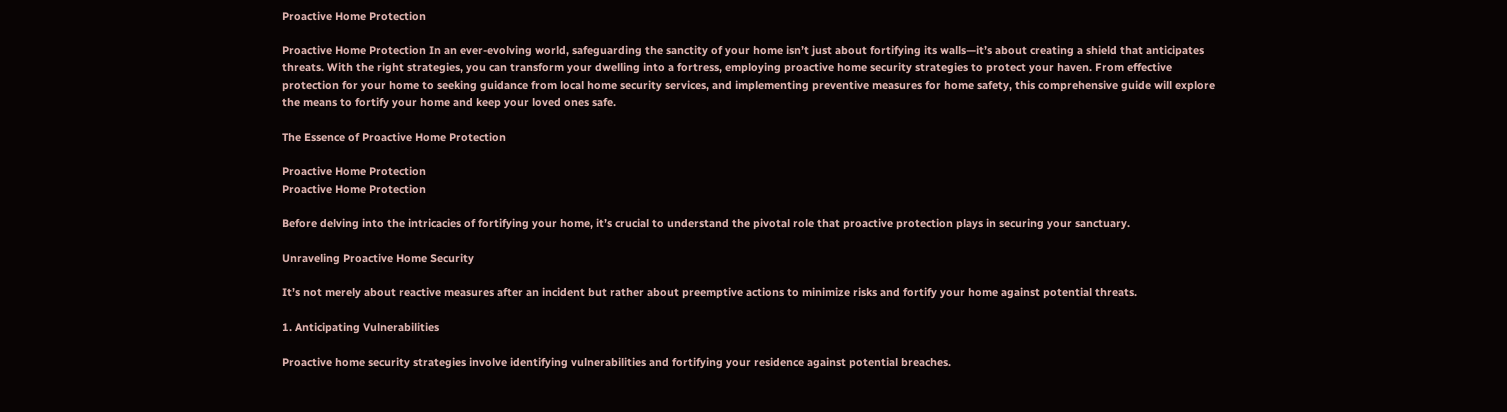Proactive Home Protection

Proactive Home Protection In an ever-evolving world, safeguarding the sanctity of your home isn’t just about fortifying its walls—it’s about creating a shield that anticipates threats. With the right strategies, you can transform your dwelling into a fortress, employing proactive home security strategies to protect your haven. From effective protection for your home to seeking guidance from local home security services, and implementing preventive measures for home safety, this comprehensive guide will explore the means to fortify your home and keep your loved ones safe.

The Essence of Proactive Home Protection

Proactive Home Protection
Proactive Home Protection

Before delving into the intricacies of fortifying your home, it’s crucial to understand the pivotal role that proactive protection plays in securing your sanctuary.

Unraveling Proactive Home Security

It’s not merely about reactive measures after an incident but rather about preemptive actions to minimize risks and fortify your home against potential threats.

1. Anticipating Vulnerabilities

Proactive home security strategies involve identifying vulnerabilities and fortifying your residence against potential breaches.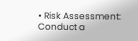• Risk Assessment: Conduct a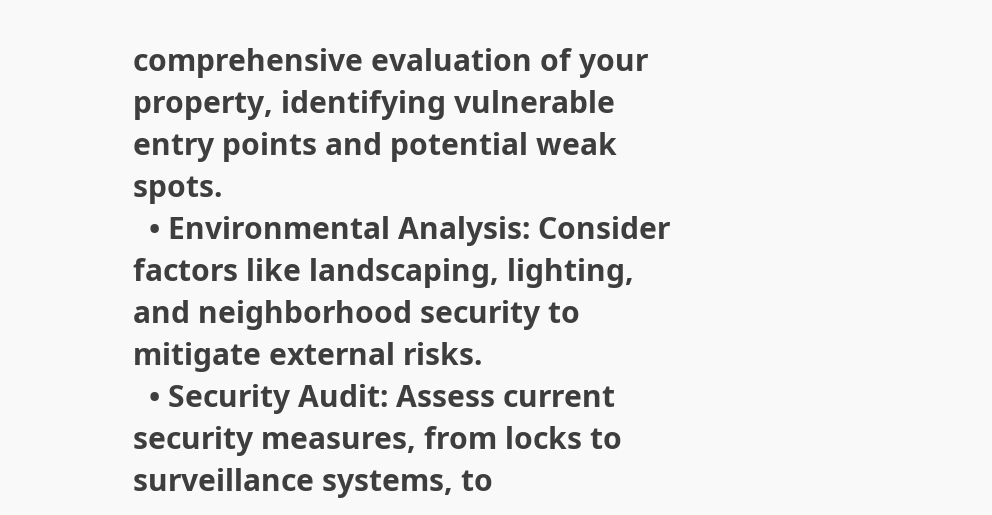comprehensive evaluation of your property, identifying vulnerable entry points and potential weak spots.
  • Environmental Analysis: Consider factors like landscaping, lighting, and neighborhood security to mitigate external risks.
  • Security Audit: Assess current security measures, from locks to surveillance systems, to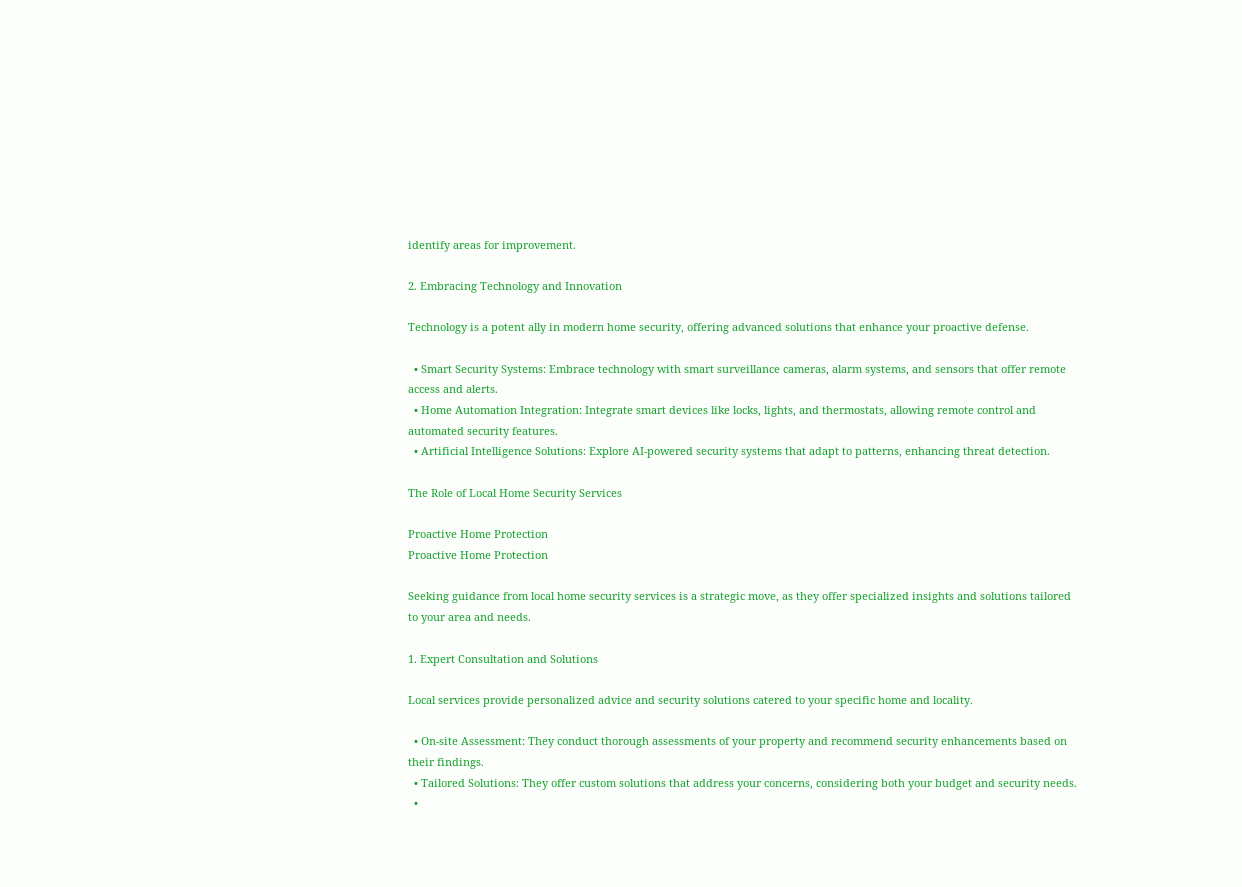identify areas for improvement.

2. Embracing Technology and Innovation

Technology is a potent ally in modern home security, offering advanced solutions that enhance your proactive defense.

  • Smart Security Systems: Embrace technology with smart surveillance cameras, alarm systems, and sensors that offer remote access and alerts.
  • Home Automation Integration: Integrate smart devices like locks, lights, and thermostats, allowing remote control and automated security features.
  • Artificial Intelligence Solutions: Explore AI-powered security systems that adapt to patterns, enhancing threat detection.

The Role of Local Home Security Services

Proactive Home Protection
Proactive Home Protection

Seeking guidance from local home security services is a strategic move, as they offer specialized insights and solutions tailored to your area and needs.

1. Expert Consultation and Solutions

Local services provide personalized advice and security solutions catered to your specific home and locality.

  • On-site Assessment: They conduct thorough assessments of your property and recommend security enhancements based on their findings.
  • Tailored Solutions: They offer custom solutions that address your concerns, considering both your budget and security needs.
  •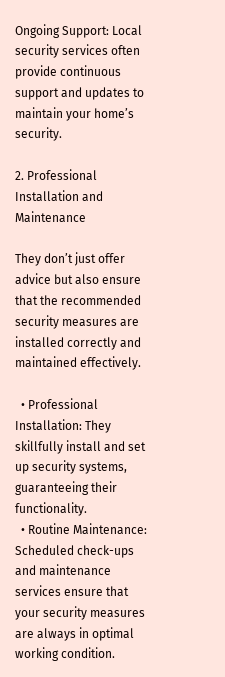Ongoing Support: Local security services often provide continuous support and updates to maintain your home’s security.

2. Professional Installation and Maintenance

They don’t just offer advice but also ensure that the recommended security measures are installed correctly and maintained effectively.

  • Professional Installation: They skillfully install and set up security systems, guaranteeing their functionality.
  • Routine Maintenance: Scheduled check-ups and maintenance services ensure that your security measures are always in optimal working condition.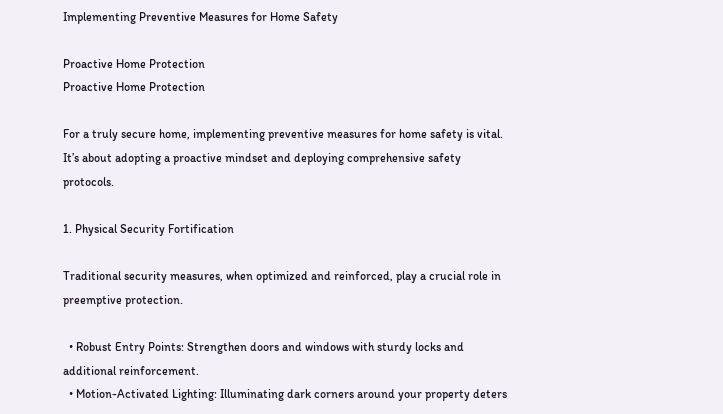Implementing Preventive Measures for Home Safety

Proactive Home Protection
Proactive Home Protection

For a truly secure home, implementing preventive measures for home safety is vital. It’s about adopting a proactive mindset and deploying comprehensive safety protocols.

1. Physical Security Fortification

Traditional security measures, when optimized and reinforced, play a crucial role in preemptive protection.

  • Robust Entry Points: Strengthen doors and windows with sturdy locks and additional reinforcement.
  • Motion-Activated Lighting: Illuminating dark corners around your property deters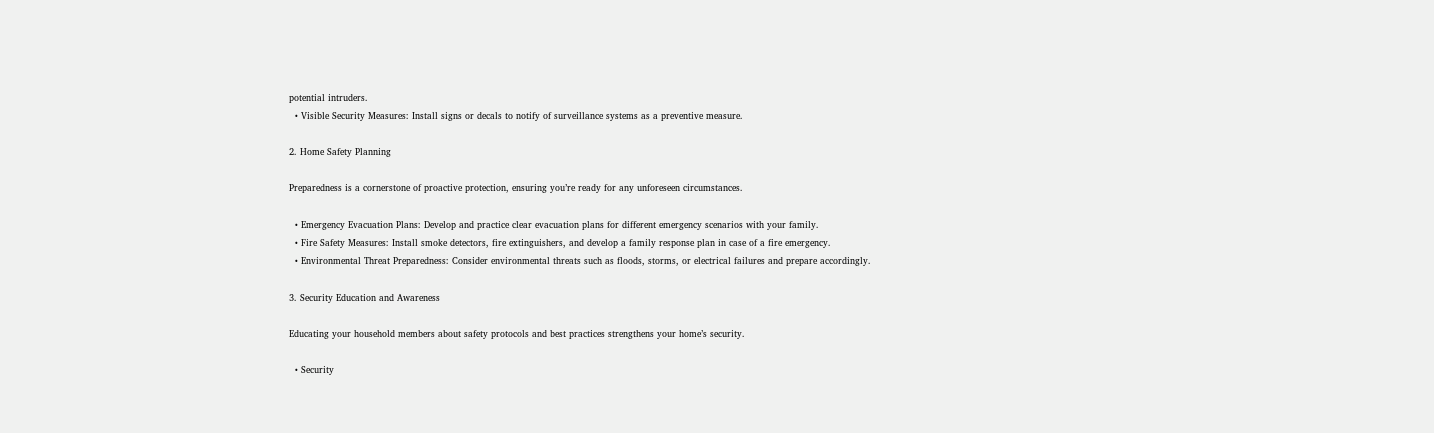potential intruders.
  • Visible Security Measures: Install signs or decals to notify of surveillance systems as a preventive measure.

2. Home Safety Planning

Preparedness is a cornerstone of proactive protection, ensuring you’re ready for any unforeseen circumstances.

  • Emergency Evacuation Plans: Develop and practice clear evacuation plans for different emergency scenarios with your family.
  • Fire Safety Measures: Install smoke detectors, fire extinguishers, and develop a family response plan in case of a fire emergency.
  • Environmental Threat Preparedness: Consider environmental threats such as floods, storms, or electrical failures and prepare accordingly.

3. Security Education and Awareness

Educating your household members about safety protocols and best practices strengthens your home’s security.

  • Security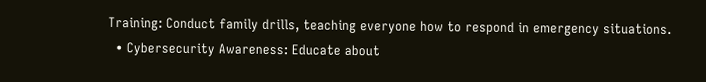Training: Conduct family drills, teaching everyone how to respond in emergency situations.
  • Cybersecurity Awareness: Educate about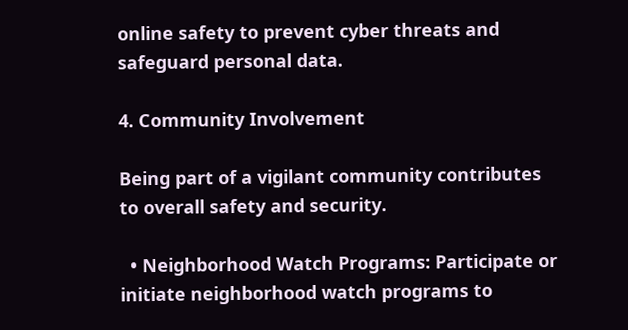online safety to prevent cyber threats and safeguard personal data.

4. Community Involvement

Being part of a vigilant community contributes to overall safety and security.

  • Neighborhood Watch Programs: Participate or initiate neighborhood watch programs to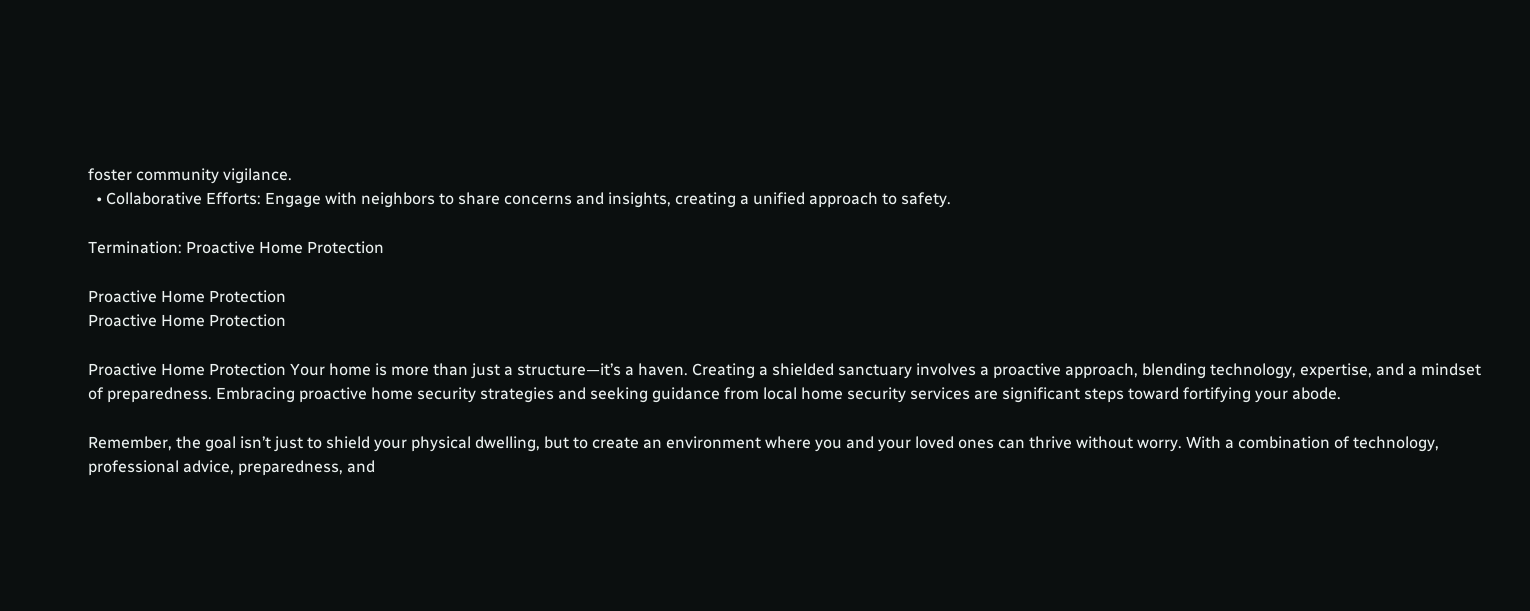foster community vigilance.
  • Collaborative Efforts: Engage with neighbors to share concerns and insights, creating a unified approach to safety.

Termination: Proactive Home Protection

Proactive Home Protection
Proactive Home Protection

Proactive Home Protection Your home is more than just a structure—it’s a haven. Creating a shielded sanctuary involves a proactive approach, blending technology, expertise, and a mindset of preparedness. Embracing proactive home security strategies and seeking guidance from local home security services are significant steps toward fortifying your abode.

Remember, the goal isn’t just to shield your physical dwelling, but to create an environment where you and your loved ones can thrive without worry. With a combination of technology, professional advice, preparedness, and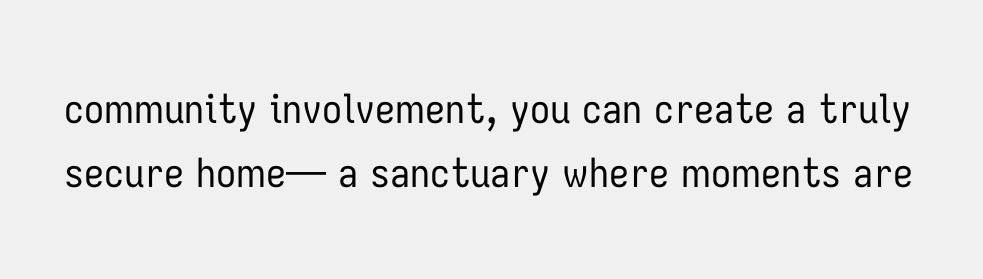community involvement, you can create a truly secure home— a sanctuary where moments are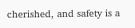cherished, and safety is a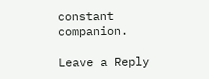constant companion.

Leave a Reply